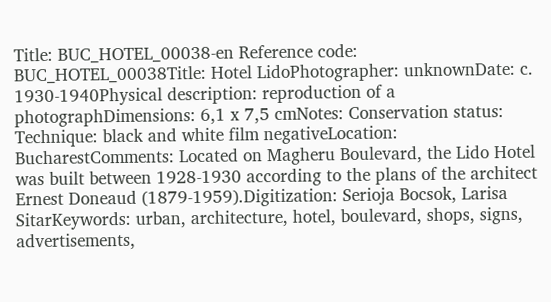Title: BUC_HOTEL_00038-en Reference code: BUC_HOTEL_00038Title: Hotel LidoPhotographer: unknownDate: c. 1930-1940Physical description: reproduction of a photographDimensions: 6,1 x 7,5 cmNotes: Conservation status: Technique: black and white film negativeLocation: BucharestComments: Located on Magheru Boulevard, the Lido Hotel was built between 1928-1930 according to the plans of the architect Ernest Doneaud (1879-1959).Digitization: Serioja Bocsok, Larisa SitarKeywords: urban, architecture, hotel, boulevard, shops, signs, advertisements,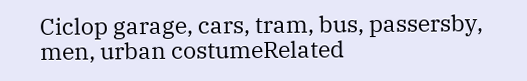Ciclop garage, cars, tram, bus, passersby, men, urban costumeRelated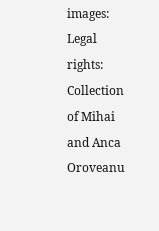images: Legal rights: Collection of Mihai and Anca Oroveanu